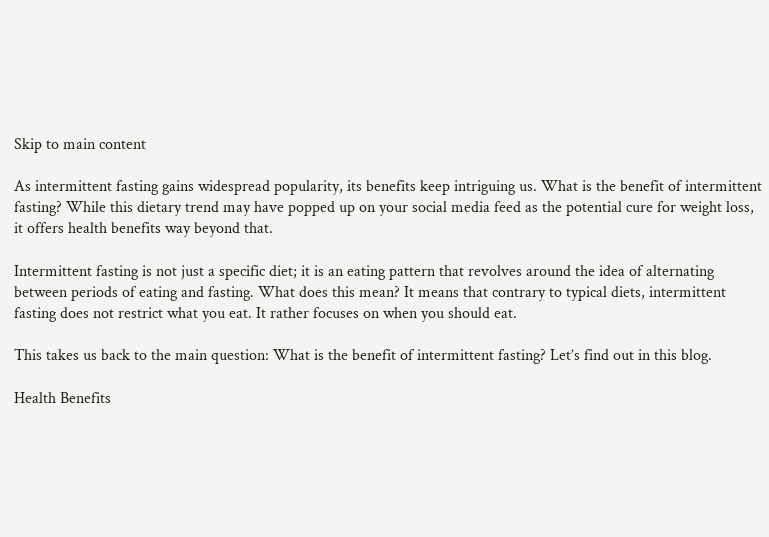Skip to main content

As intermittent fasting gains widespread popularity, its benefits keep intriguing us. What is the benefit of intermittent fasting? While this dietary trend may have popped up on your social media feed as the potential cure for weight loss, it offers health benefits way beyond that.

Intermittent fasting is not just a specific diet; it is an eating pattern that revolves around the idea of alternating between periods of eating and fasting. What does this mean? It means that contrary to typical diets, intermittent fasting does not restrict what you eat. It rather focuses on when you should eat.

This takes us back to the main question: What is the benefit of intermittent fasting? Let’s find out in this blog.

Health Benefits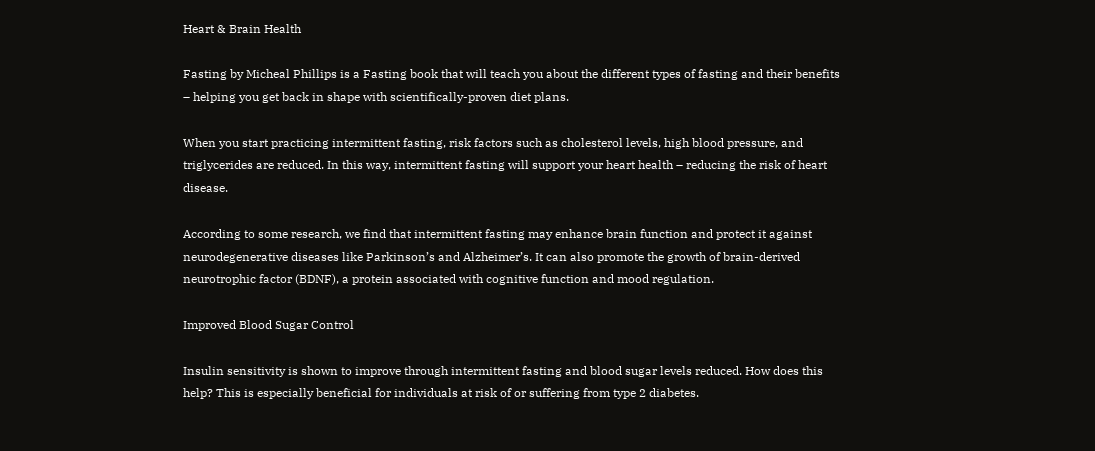Heart & Brain Health

Fasting by Micheal Phillips is a Fasting book that will teach you about the different types of fasting and their benefits – helping you get back in shape with scientifically-proven diet plans.

When you start practicing intermittent fasting, risk factors such as cholesterol levels, high blood pressure, and triglycerides are reduced. In this way, intermittent fasting will support your heart health – reducing the risk of heart disease.

According to some research, we find that intermittent fasting may enhance brain function and protect it against neurodegenerative diseases like Parkinson’s and Alzheimer’s. It can also promote the growth of brain-derived neurotrophic factor (BDNF), a protein associated with cognitive function and mood regulation.

Improved Blood Sugar Control

Insulin sensitivity is shown to improve through intermittent fasting and blood sugar levels reduced. How does this help? This is especially beneficial for individuals at risk of or suffering from type 2 diabetes.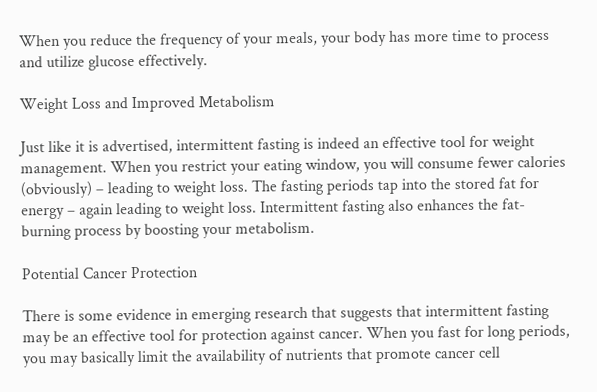When you reduce the frequency of your meals, your body has more time to process and utilize glucose effectively.

Weight Loss and Improved Metabolism

Just like it is advertised, intermittent fasting is indeed an effective tool for weight management. When you restrict your eating window, you will consume fewer calories (obviously) – leading to weight loss. The fasting periods tap into the stored fat for energy – again leading to weight loss. Intermittent fasting also enhances the fat-burning process by boosting your metabolism.

Potential Cancer Protection

There is some evidence in emerging research that suggests that intermittent fasting may be an effective tool for protection against cancer. When you fast for long periods, you may basically limit the availability of nutrients that promote cancer cell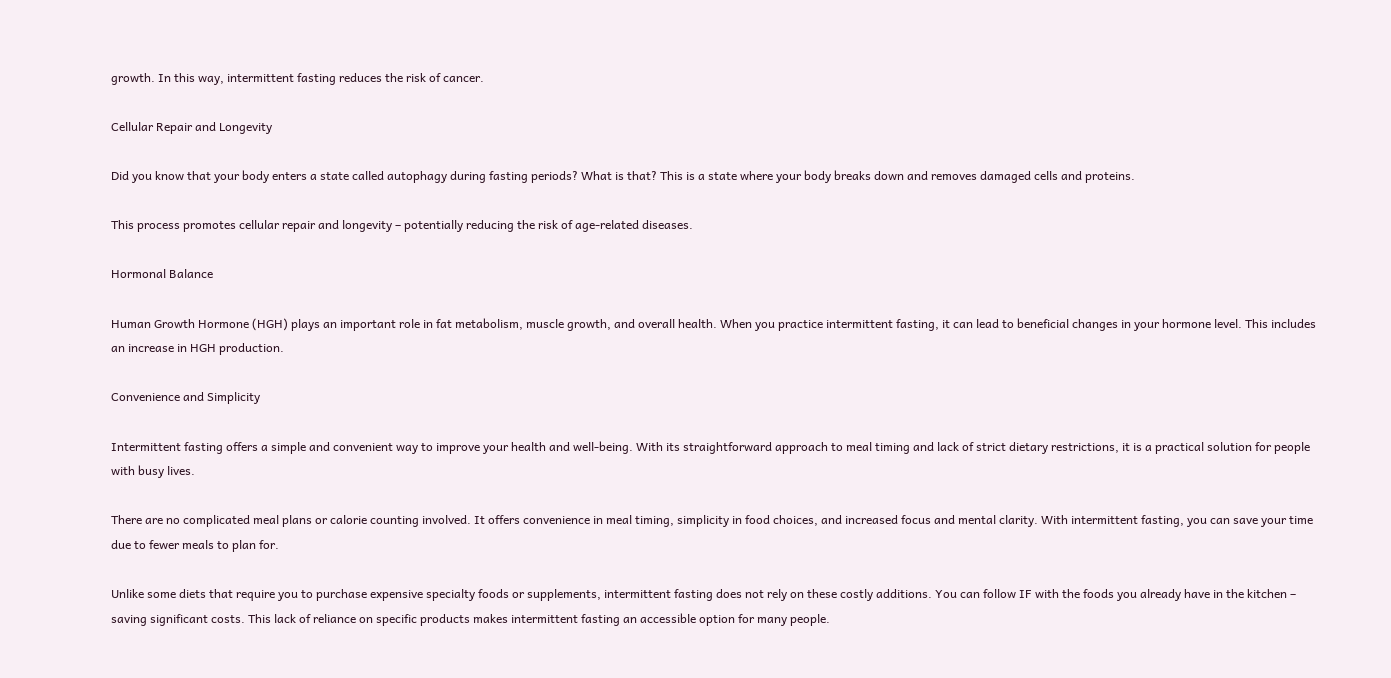growth. In this way, intermittent fasting reduces the risk of cancer.

Cellular Repair and Longevity

Did you know that your body enters a state called autophagy during fasting periods? What is that? This is a state where your body breaks down and removes damaged cells and proteins.

This process promotes cellular repair and longevity – potentially reducing the risk of age-related diseases.

Hormonal Balance

Human Growth Hormone (HGH) plays an important role in fat metabolism, muscle growth, and overall health. When you practice intermittent fasting, it can lead to beneficial changes in your hormone level. This includes an increase in HGH production.

Convenience and Simplicity

Intermittent fasting offers a simple and convenient way to improve your health and well-being. With its straightforward approach to meal timing and lack of strict dietary restrictions, it is a practical solution for people with busy lives.

There are no complicated meal plans or calorie counting involved. It offers convenience in meal timing, simplicity in food choices, and increased focus and mental clarity. With intermittent fasting, you can save your time due to fewer meals to plan for.

Unlike some diets that require you to purchase expensive specialty foods or supplements, intermittent fasting does not rely on these costly additions. You can follow IF with the foods you already have in the kitchen – saving significant costs. This lack of reliance on specific products makes intermittent fasting an accessible option for many people.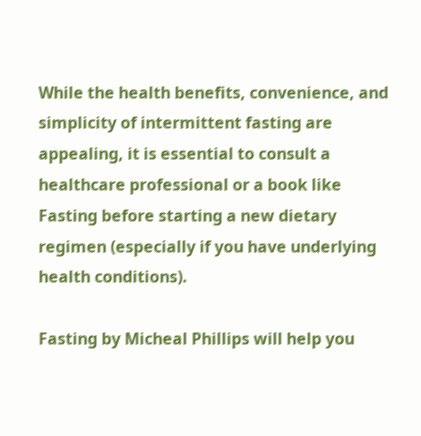While the health benefits, convenience, and simplicity of intermittent fasting are appealing, it is essential to consult a healthcare professional or a book like Fasting before starting a new dietary regimen (especially if you have underlying health conditions).

Fasting by Micheal Phillips will help you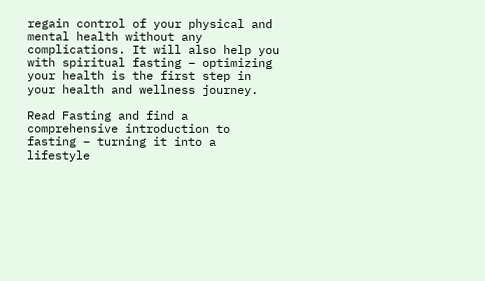regain control of your physical and mental health without any complications. It will also help you with spiritual fasting – optimizing your health is the first step in your health and wellness journey.

Read Fasting and find a comprehensive introduction to fasting – turning it into a lifestyle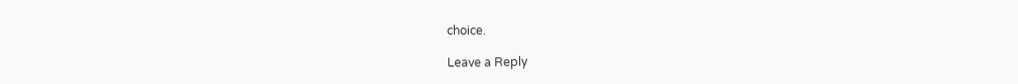choice.

Leave a Reply